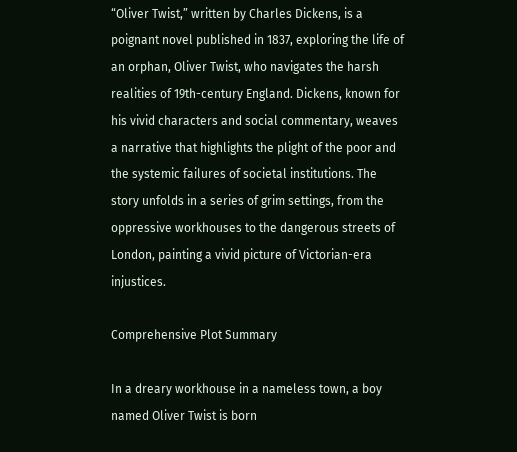“Oliver Twist,” written by Charles Dickens, is a poignant novel published in 1837, exploring the life of an orphan, Oliver Twist, who navigates the harsh realities of 19th-century England. Dickens, known for his vivid characters and social commentary, weaves a narrative that highlights the plight of the poor and the systemic failures of societal institutions. The story unfolds in a series of grim settings, from the oppressive workhouses to the dangerous streets of London, painting a vivid picture of Victorian-era injustices.

Comprehensive Plot Summary

In a dreary workhouse in a nameless town, a boy named Oliver Twist is born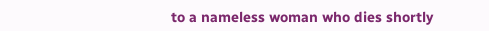to a nameless woman who dies shortly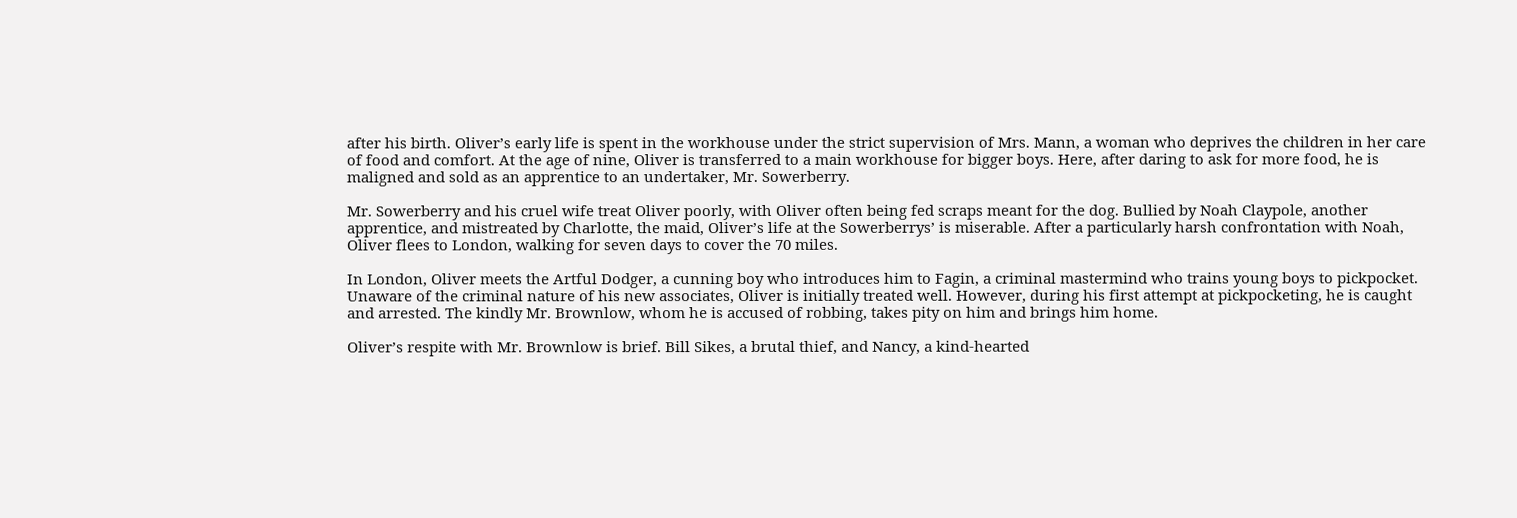after his birth. Oliver’s early life is spent in the workhouse under the strict supervision of Mrs. Mann, a woman who deprives the children in her care of food and comfort. At the age of nine, Oliver is transferred to a main workhouse for bigger boys. Here, after daring to ask for more food, he is maligned and sold as an apprentice to an undertaker, Mr. Sowerberry.

Mr. Sowerberry and his cruel wife treat Oliver poorly, with Oliver often being fed scraps meant for the dog. Bullied by Noah Claypole, another apprentice, and mistreated by Charlotte, the maid, Oliver’s life at the Sowerberrys’ is miserable. After a particularly harsh confrontation with Noah, Oliver flees to London, walking for seven days to cover the 70 miles.

In London, Oliver meets the Artful Dodger, a cunning boy who introduces him to Fagin, a criminal mastermind who trains young boys to pickpocket. Unaware of the criminal nature of his new associates, Oliver is initially treated well. However, during his first attempt at pickpocketing, he is caught and arrested. The kindly Mr. Brownlow, whom he is accused of robbing, takes pity on him and brings him home.

Oliver’s respite with Mr. Brownlow is brief. Bill Sikes, a brutal thief, and Nancy, a kind-hearted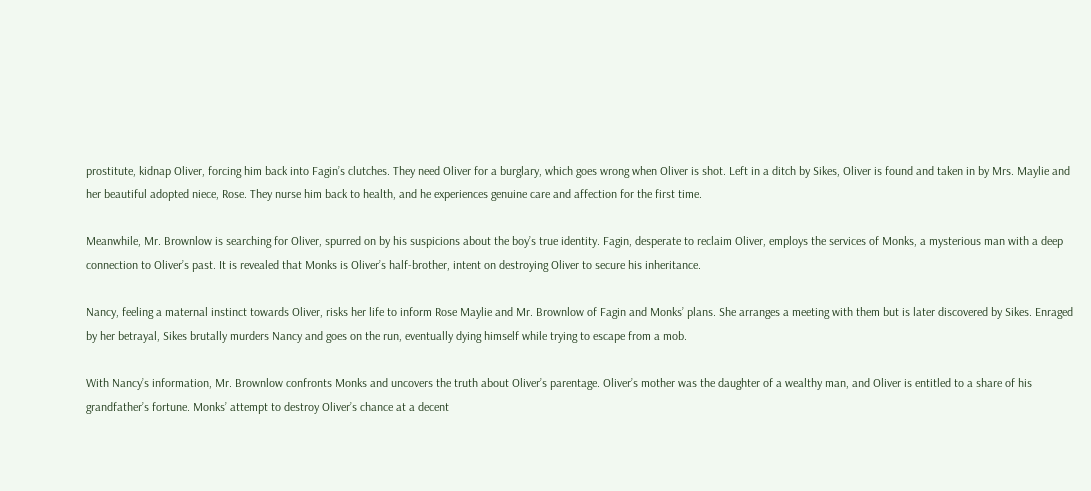prostitute, kidnap Oliver, forcing him back into Fagin’s clutches. They need Oliver for a burglary, which goes wrong when Oliver is shot. Left in a ditch by Sikes, Oliver is found and taken in by Mrs. Maylie and her beautiful adopted niece, Rose. They nurse him back to health, and he experiences genuine care and affection for the first time.

Meanwhile, Mr. Brownlow is searching for Oliver, spurred on by his suspicions about the boy’s true identity. Fagin, desperate to reclaim Oliver, employs the services of Monks, a mysterious man with a deep connection to Oliver’s past. It is revealed that Monks is Oliver’s half-brother, intent on destroying Oliver to secure his inheritance.

Nancy, feeling a maternal instinct towards Oliver, risks her life to inform Rose Maylie and Mr. Brownlow of Fagin and Monks’ plans. She arranges a meeting with them but is later discovered by Sikes. Enraged by her betrayal, Sikes brutally murders Nancy and goes on the run, eventually dying himself while trying to escape from a mob.

With Nancy’s information, Mr. Brownlow confronts Monks and uncovers the truth about Oliver’s parentage. Oliver’s mother was the daughter of a wealthy man, and Oliver is entitled to a share of his grandfather’s fortune. Monks’ attempt to destroy Oliver’s chance at a decent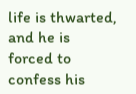life is thwarted, and he is forced to confess his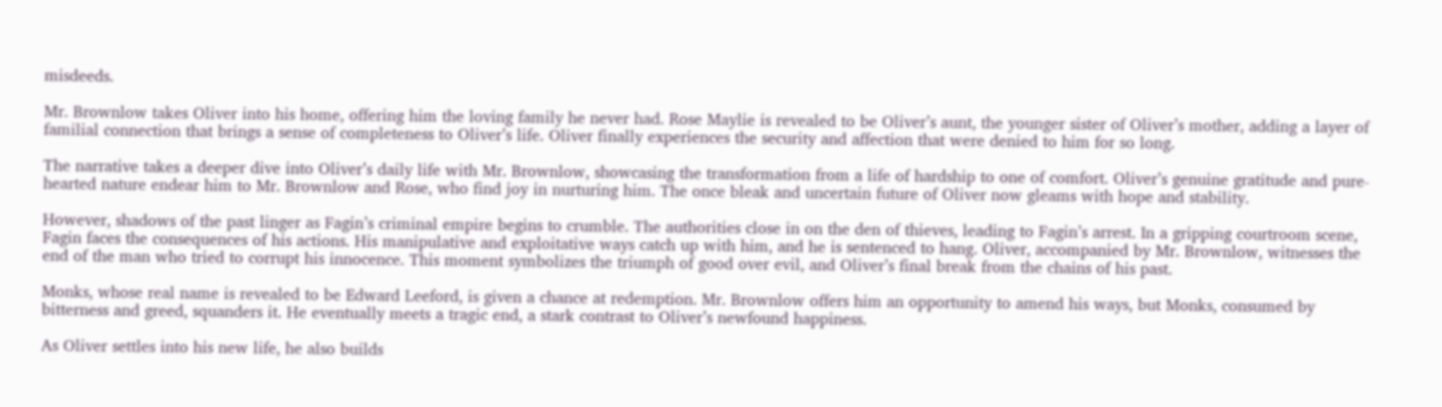misdeeds.

Mr. Brownlow takes Oliver into his home, offering him the loving family he never had. Rose Maylie is revealed to be Oliver’s aunt, the younger sister of Oliver’s mother, adding a layer of familial connection that brings a sense of completeness to Oliver’s life. Oliver finally experiences the security and affection that were denied to him for so long.

The narrative takes a deeper dive into Oliver’s daily life with Mr. Brownlow, showcasing the transformation from a life of hardship to one of comfort. Oliver’s genuine gratitude and pure-hearted nature endear him to Mr. Brownlow and Rose, who find joy in nurturing him. The once bleak and uncertain future of Oliver now gleams with hope and stability.

However, shadows of the past linger as Fagin’s criminal empire begins to crumble. The authorities close in on the den of thieves, leading to Fagin’s arrest. In a gripping courtroom scene, Fagin faces the consequences of his actions. His manipulative and exploitative ways catch up with him, and he is sentenced to hang. Oliver, accompanied by Mr. Brownlow, witnesses the end of the man who tried to corrupt his innocence. This moment symbolizes the triumph of good over evil, and Oliver’s final break from the chains of his past.

Monks, whose real name is revealed to be Edward Leeford, is given a chance at redemption. Mr. Brownlow offers him an opportunity to amend his ways, but Monks, consumed by bitterness and greed, squanders it. He eventually meets a tragic end, a stark contrast to Oliver’s newfound happiness.

As Oliver settles into his new life, he also builds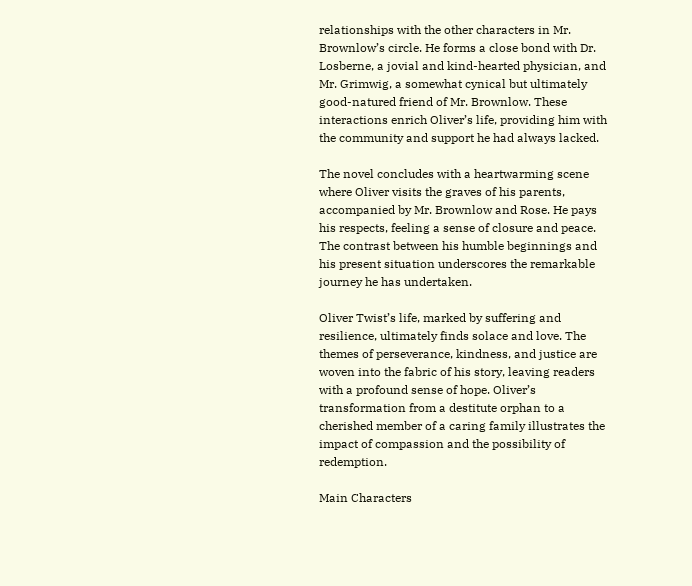relationships with the other characters in Mr. Brownlow’s circle. He forms a close bond with Dr. Losberne, a jovial and kind-hearted physician, and Mr. Grimwig, a somewhat cynical but ultimately good-natured friend of Mr. Brownlow. These interactions enrich Oliver’s life, providing him with the community and support he had always lacked.

The novel concludes with a heartwarming scene where Oliver visits the graves of his parents, accompanied by Mr. Brownlow and Rose. He pays his respects, feeling a sense of closure and peace. The contrast between his humble beginnings and his present situation underscores the remarkable journey he has undertaken.

Oliver Twist’s life, marked by suffering and resilience, ultimately finds solace and love. The themes of perseverance, kindness, and justice are woven into the fabric of his story, leaving readers with a profound sense of hope. Oliver’s transformation from a destitute orphan to a cherished member of a caring family illustrates the impact of compassion and the possibility of redemption.

Main Characters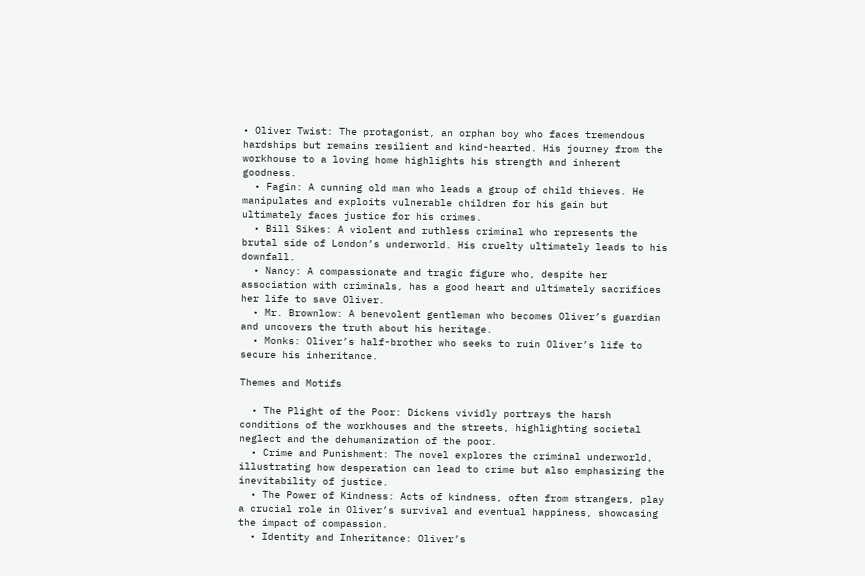• Oliver Twist: The protagonist, an orphan boy who faces tremendous hardships but remains resilient and kind-hearted. His journey from the workhouse to a loving home highlights his strength and inherent goodness.
  • Fagin: A cunning old man who leads a group of child thieves. He manipulates and exploits vulnerable children for his gain but ultimately faces justice for his crimes.
  • Bill Sikes: A violent and ruthless criminal who represents the brutal side of London’s underworld. His cruelty ultimately leads to his downfall.
  • Nancy: A compassionate and tragic figure who, despite her association with criminals, has a good heart and ultimately sacrifices her life to save Oliver.
  • Mr. Brownlow: A benevolent gentleman who becomes Oliver’s guardian and uncovers the truth about his heritage.
  • Monks: Oliver’s half-brother who seeks to ruin Oliver’s life to secure his inheritance.

Themes and Motifs

  • The Plight of the Poor: Dickens vividly portrays the harsh conditions of the workhouses and the streets, highlighting societal neglect and the dehumanization of the poor.
  • Crime and Punishment: The novel explores the criminal underworld, illustrating how desperation can lead to crime but also emphasizing the inevitability of justice.
  • The Power of Kindness: Acts of kindness, often from strangers, play a crucial role in Oliver’s survival and eventual happiness, showcasing the impact of compassion.
  • Identity and Inheritance: Oliver’s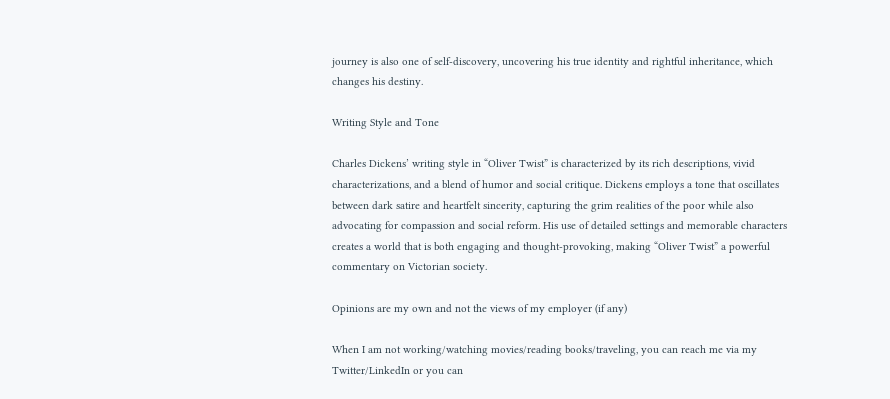journey is also one of self-discovery, uncovering his true identity and rightful inheritance, which changes his destiny.

Writing Style and Tone

Charles Dickens’ writing style in “Oliver Twist” is characterized by its rich descriptions, vivid characterizations, and a blend of humor and social critique. Dickens employs a tone that oscillates between dark satire and heartfelt sincerity, capturing the grim realities of the poor while also advocating for compassion and social reform. His use of detailed settings and memorable characters creates a world that is both engaging and thought-provoking, making “Oliver Twist” a powerful commentary on Victorian society.

Opinions are my own and not the views of my employer (if any)

When I am not working/watching movies/reading books/traveling, you can reach me via my Twitter/LinkedIn or you can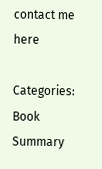contact me here

Categories: Book Summary